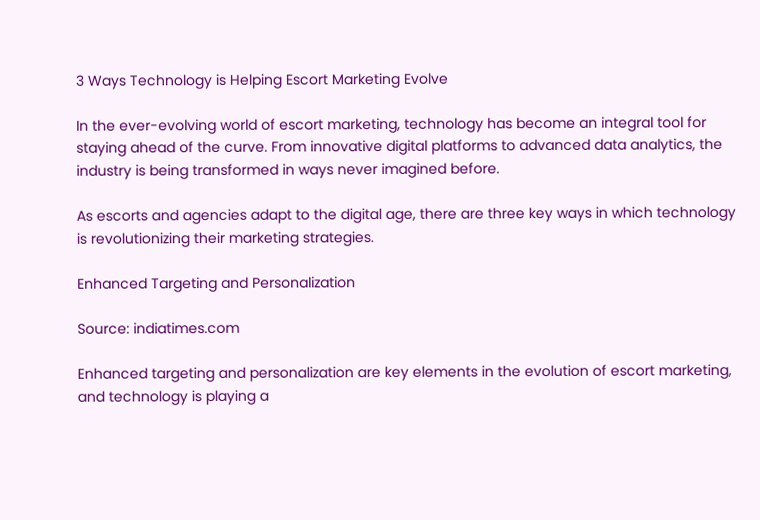3 Ways Technology is Helping Escort Marketing Evolve

In the ever-evolving world of escort marketing, technology has become an integral tool for staying ahead of the curve. From innovative digital platforms to advanced data analytics, the industry is being transformed in ways never imagined before.

As escorts and agencies adapt to the digital age, there are three key ways in which technology is revolutionizing their marketing strategies.

Enhanced Targeting and Personalization

Source: indiatimes.com

Enhanced targeting and personalization are key elements in the evolution of escort marketing, and technology is playing a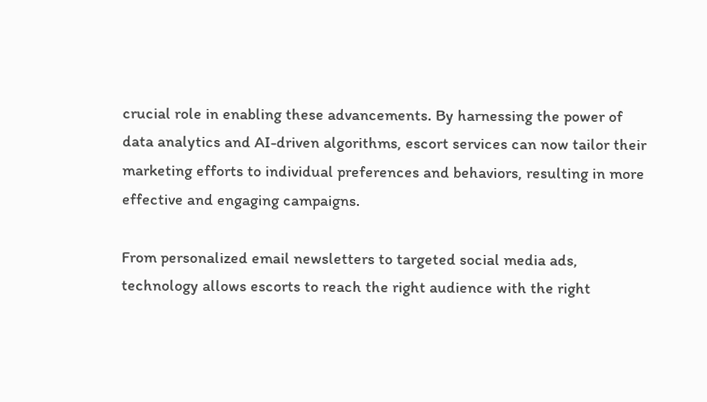crucial role in enabling these advancements. By harnessing the power of data analytics and AI-driven algorithms, escort services can now tailor their marketing efforts to individual preferences and behaviors, resulting in more effective and engaging campaigns.

From personalized email newsletters to targeted social media ads, technology allows escorts to reach the right audience with the right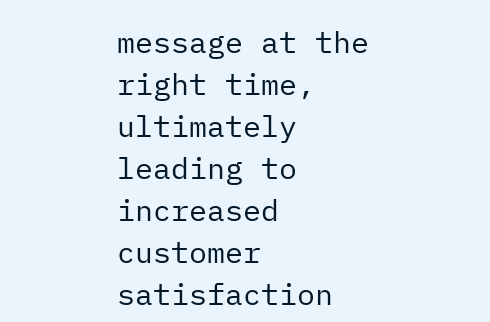message at the right time, ultimately leading to increased customer satisfaction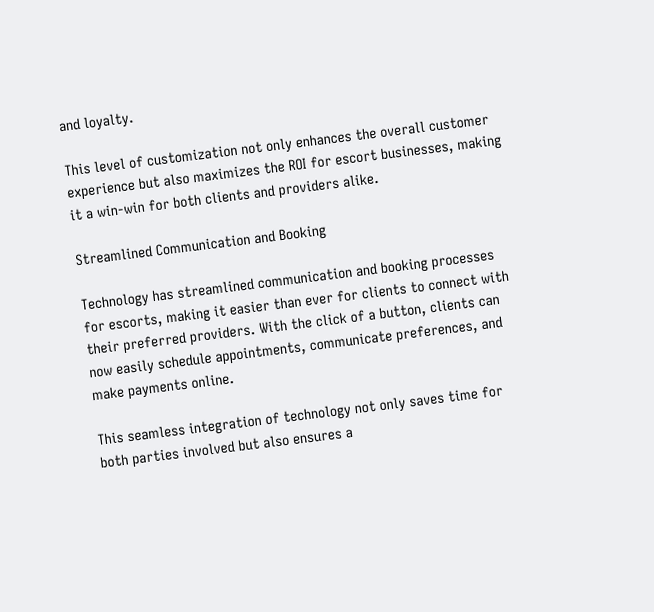and loyalty.

This level of customization not only enhances the overall customer experience but also maximizes the ROI for escort businesses, making it a win-win for both clients and providers alike.

Streamlined Communication and Booking

Technology has streamlined communication and booking processes for escorts, making it easier than ever for clients to connect with their preferred providers. With the click of a button, clients can now easily schedule appointments, communicate preferences, and make payments online.

This seamless integration of technology not only saves time for both parties involved but also ensures a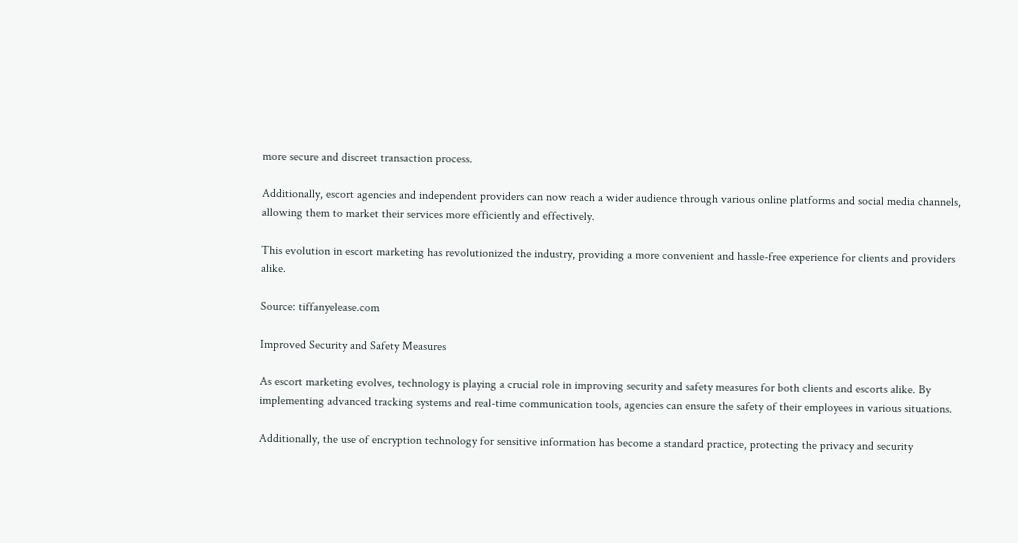more secure and discreet transaction process.

Additionally, escort agencies and independent providers can now reach a wider audience through various online platforms and social media channels, allowing them to market their services more efficiently and effectively.

This evolution in escort marketing has revolutionized the industry, providing a more convenient and hassle-free experience for clients and providers alike.

Source: tiffanyelease.com

Improved Security and Safety Measures

As escort marketing evolves, technology is playing a crucial role in improving security and safety measures for both clients and escorts alike. By implementing advanced tracking systems and real-time communication tools, agencies can ensure the safety of their employees in various situations.

Additionally, the use of encryption technology for sensitive information has become a standard practice, protecting the privacy and security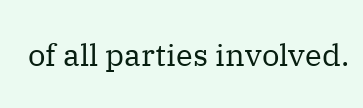of all parties involved.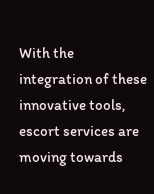With the integration of these innovative tools, escort services are moving towards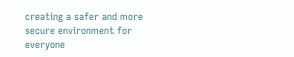creating a safer and more secure environment for everyone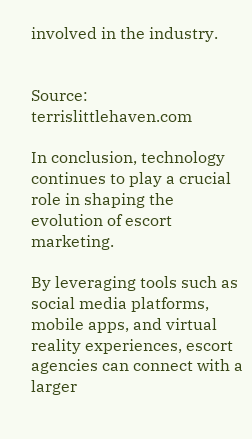involved in the industry.


Source: terrislittlehaven.com

In conclusion, technology continues to play a crucial role in shaping the evolution of escort marketing.

By leveraging tools such as social media platforms, mobile apps, and virtual reality experiences, escort agencies can connect with a larger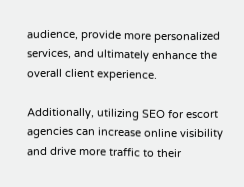audience, provide more personalized services, and ultimately enhance the overall client experience.

Additionally, utilizing SEO for escort agencies can increase online visibility and drive more traffic to their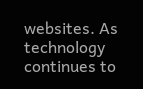websites. As technology continues to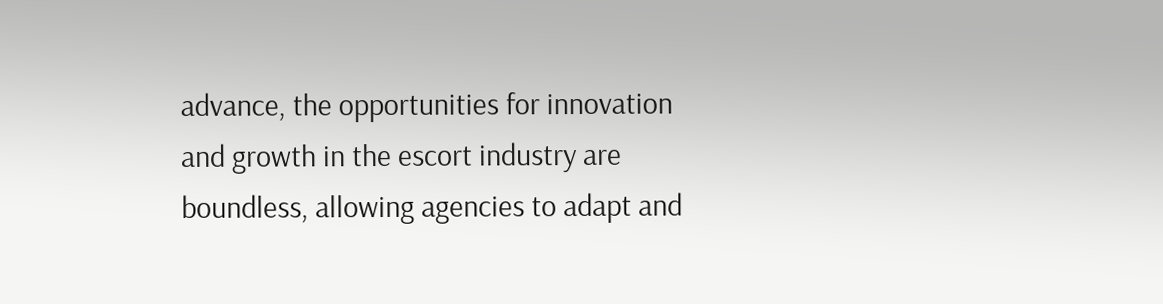advance, the opportunities for innovation and growth in the escort industry are boundless, allowing agencies to adapt and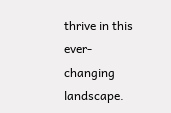thrive in this ever-changing landscape.